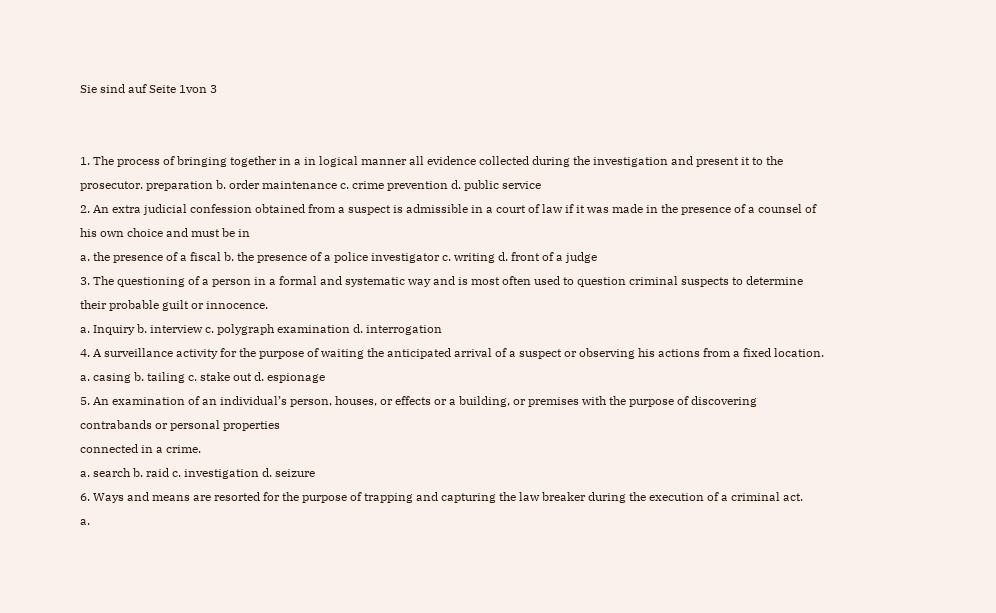Sie sind auf Seite 1von 3


1. The process of bringing together in a in logical manner all evidence collected during the investigation and present it to the prosecutor. preparation b. order maintenance c. crime prevention d. public service
2. An extra judicial confession obtained from a suspect is admissible in a court of law if it was made in the presence of a counsel of his own choice and must be in
a. the presence of a fiscal b. the presence of a police investigator c. writing d. front of a judge
3. The questioning of a person in a formal and systematic way and is most often used to question criminal suspects to determine their probable guilt or innocence.
a. Inquiry b. interview c. polygraph examination d. interrogation
4. A surveillance activity for the purpose of waiting the anticipated arrival of a suspect or observing his actions from a fixed location.
a. casing b. tailing c. stake out d. espionage
5. An examination of an individual’s person, houses, or effects or a building, or premises with the purpose of discovering contrabands or personal properties
connected in a crime.
a. search b. raid c. investigation d. seizure
6. Ways and means are resorted for the purpose of trapping and capturing the law breaker during the execution of a criminal act.
a.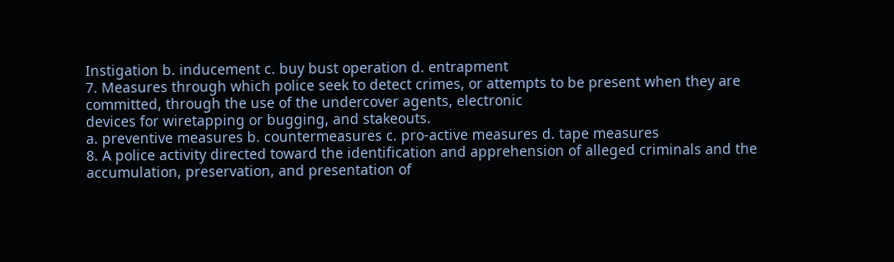Instigation b. inducement c. buy bust operation d. entrapment
7. Measures through which police seek to detect crimes, or attempts to be present when they are committed, through the use of the undercover agents, electronic
devices for wiretapping or bugging, and stakeouts.
a. preventive measures b. countermeasures c. pro-active measures d. tape measures
8. A police activity directed toward the identification and apprehension of alleged criminals and the accumulation, preservation, and presentation of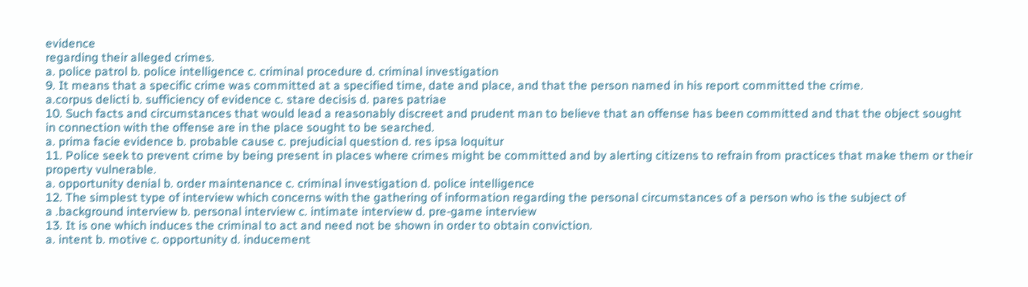evidence
regarding their alleged crimes.
a. police patrol b. police intelligence c. criminal procedure d. criminal investigation
9. It means that a specific crime was committed at a specified time, date and place, and that the person named in his report committed the crime.
a.corpus delicti b. sufficiency of evidence c. stare decisis d. pares patriae
10. Such facts and circumstances that would lead a reasonably discreet and prudent man to believe that an offense has been committed and that the object sought
in connection with the offense are in the place sought to be searched.
a. prima facie evidence b. probable cause c. prejudicial question d. res ipsa loquitur
11. Police seek to prevent crime by being present in places where crimes might be committed and by alerting citizens to refrain from practices that make them or their
property vulnerable.
a. opportunity denial b. order maintenance c. criminal investigation d. police intelligence
12. The simplest type of interview which concerns with the gathering of information regarding the personal circumstances of a person who is the subject of
a .background interview b. personal interview c. intimate interview d. pre-game interview
13. It is one which induces the criminal to act and need not be shown in order to obtain conviction.
a. intent b. motive c. opportunity d. inducement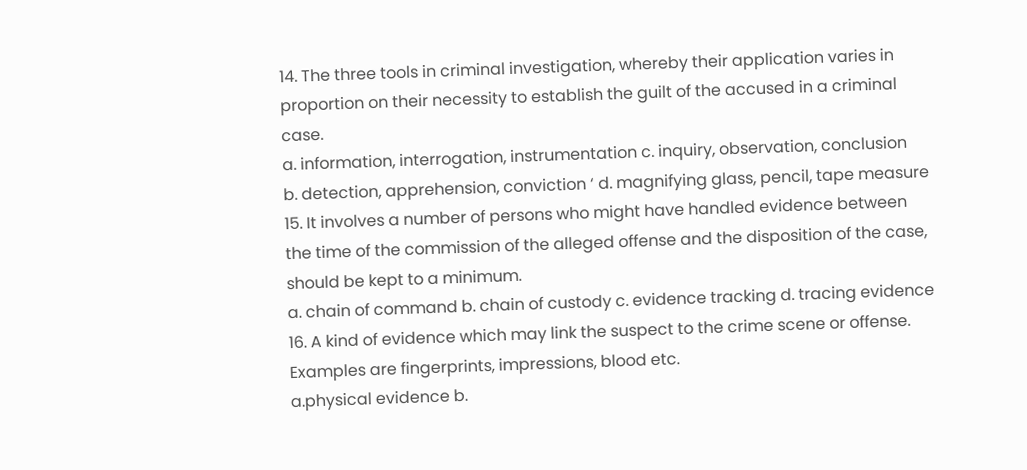14. The three tools in criminal investigation, whereby their application varies in proportion on their necessity to establish the guilt of the accused in a criminal case.
a. information, interrogation, instrumentation c. inquiry, observation, conclusion
b. detection, apprehension, conviction ‘ d. magnifying glass, pencil, tape measure
15. It involves a number of persons who might have handled evidence between the time of the commission of the alleged offense and the disposition of the case,
should be kept to a minimum.
a. chain of command b. chain of custody c. evidence tracking d. tracing evidence
16. A kind of evidence which may link the suspect to the crime scene or offense. Examples are fingerprints, impressions, blood etc.
a.physical evidence b.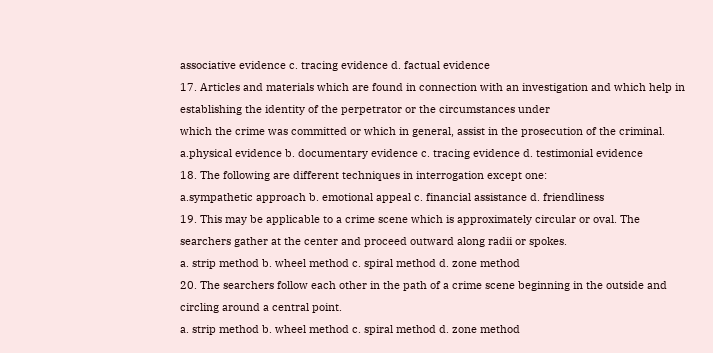associative evidence c. tracing evidence d. factual evidence
17. Articles and materials which are found in connection with an investigation and which help in establishing the identity of the perpetrator or the circumstances under
which the crime was committed or which in general, assist in the prosecution of the criminal.
a.physical evidence b. documentary evidence c. tracing evidence d. testimonial evidence
18. The following are different techniques in interrogation except one:
a.sympathetic approach b. emotional appeal c. financial assistance d. friendliness
19. This may be applicable to a crime scene which is approximately circular or oval. The searchers gather at the center and proceed outward along radii or spokes.
a. strip method b. wheel method c. spiral method d. zone method
20. The searchers follow each other in the path of a crime scene beginning in the outside and circling around a central point.
a. strip method b. wheel method c. spiral method d. zone method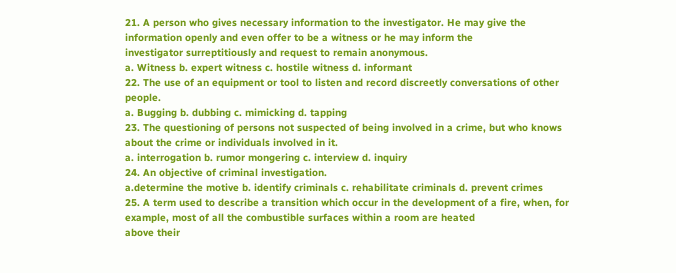21. A person who gives necessary information to the investigator. He may give the information openly and even offer to be a witness or he may inform the
investigator surreptitiously and request to remain anonymous.
a. Witness b. expert witness c. hostile witness d. informant
22. The use of an equipment or tool to listen and record discreetly conversations of other people.
a. Bugging b. dubbing c. mimicking d. tapping
23. The questioning of persons not suspected of being involved in a crime, but who knows about the crime or individuals involved in it.
a. interrogation b. rumor mongering c. interview d. inquiry
24. An objective of criminal investigation.
a.determine the motive b. identify criminals c. rehabilitate criminals d. prevent crimes
25. A term used to describe a transition which occur in the development of a fire, when, for example, most of all the combustible surfaces within a room are heated
above their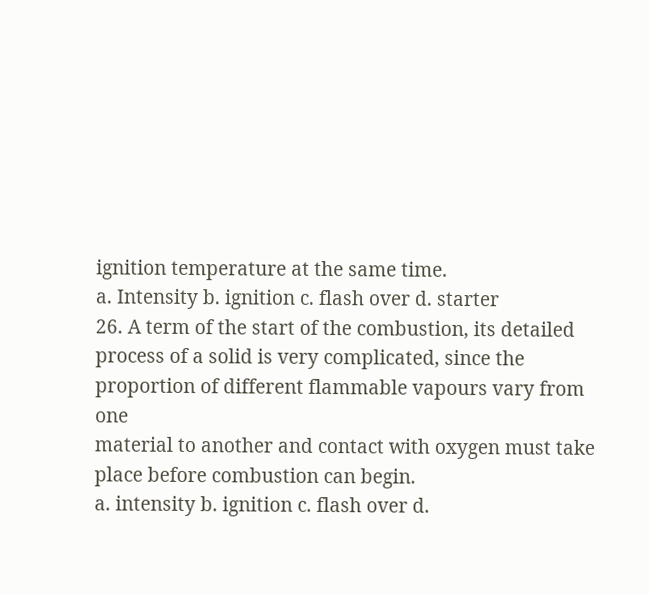ignition temperature at the same time.
a. Intensity b. ignition c. flash over d. starter
26. A term of the start of the combustion, its detailed process of a solid is very complicated, since the proportion of different flammable vapours vary from one
material to another and contact with oxygen must take place before combustion can begin.
a. intensity b. ignition c. flash over d.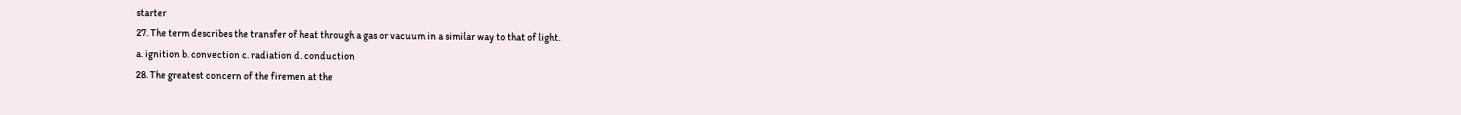starter
27. The term describes the transfer of heat through a gas or vacuum in a similar way to that of light.
a. ignition b. convection c. radiation d. conduction
28. The greatest concern of the firemen at the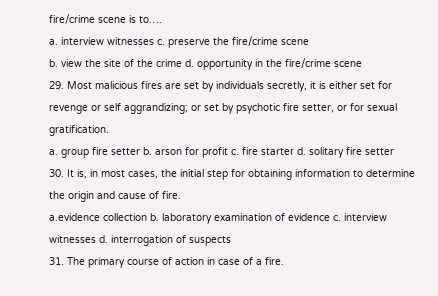fire/crime scene is to….
a. interview witnesses c. preserve the fire/crime scene
b. view the site of the crime d. opportunity in the fire/crime scene
29. Most malicious fires are set by individuals secretly, it is either set for revenge or self aggrandizing; or set by psychotic fire setter, or for sexual gratification.
a. group fire setter b. arson for profit c. fire starter d. solitary fire setter
30. It is, in most cases, the initial step for obtaining information to determine the origin and cause of fire.
a.evidence collection b. laboratory examination of evidence c. interview witnesses d. interrogation of suspects
31. The primary course of action in case of a fire.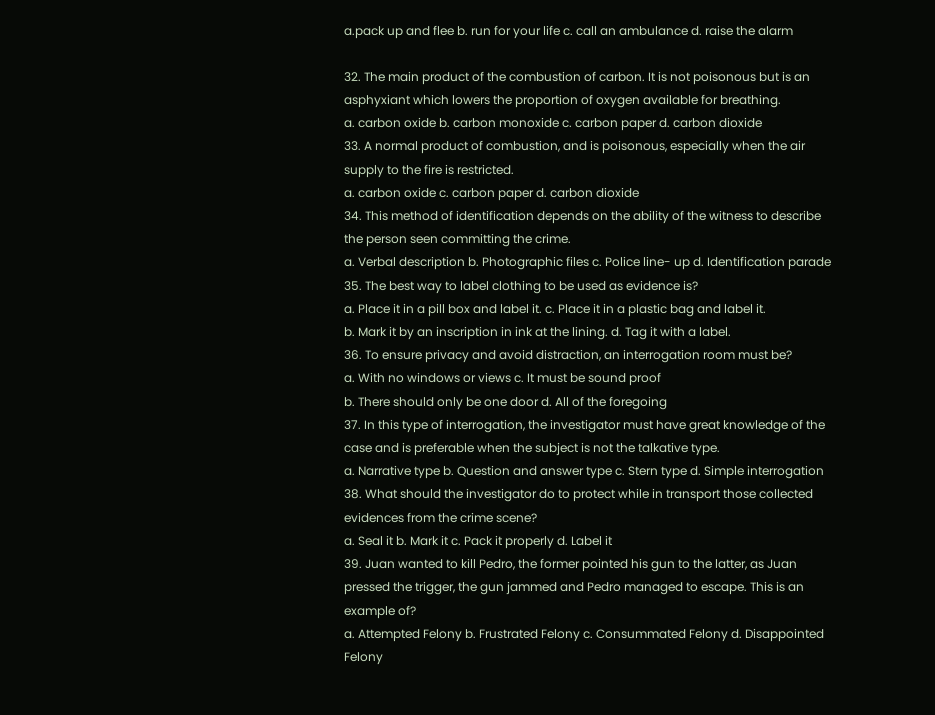a.pack up and flee b. run for your life c. call an ambulance d. raise the alarm

32. The main product of the combustion of carbon. It is not poisonous but is an asphyxiant which lowers the proportion of oxygen available for breathing.
a. carbon oxide b. carbon monoxide c. carbon paper d. carbon dioxide
33. A normal product of combustion, and is poisonous, especially when the air supply to the fire is restricted.
a. carbon oxide c. carbon paper d. carbon dioxide
34. This method of identification depends on the ability of the witness to describe the person seen committing the crime.
a. Verbal description b. Photographic files c. Police line- up d. Identification parade
35. The best way to label clothing to be used as evidence is?
a. Place it in a pill box and label it. c. Place it in a plastic bag and label it.
b. Mark it by an inscription in ink at the lining. d. Tag it with a label.
36. To ensure privacy and avoid distraction, an interrogation room must be?
a. With no windows or views c. It must be sound proof
b. There should only be one door d. All of the foregoing
37. In this type of interrogation, the investigator must have great knowledge of the case and is preferable when the subject is not the talkative type.
a. Narrative type b. Question and answer type c. Stern type d. Simple interrogation
38. What should the investigator do to protect while in transport those collected evidences from the crime scene?
a. Seal it b. Mark it c. Pack it properly d. Label it
39. Juan wanted to kill Pedro, the former pointed his gun to the latter, as Juan pressed the trigger, the gun jammed and Pedro managed to escape. This is an
example of?
a. Attempted Felony b. Frustrated Felony c. Consummated Felony d. Disappointed Felony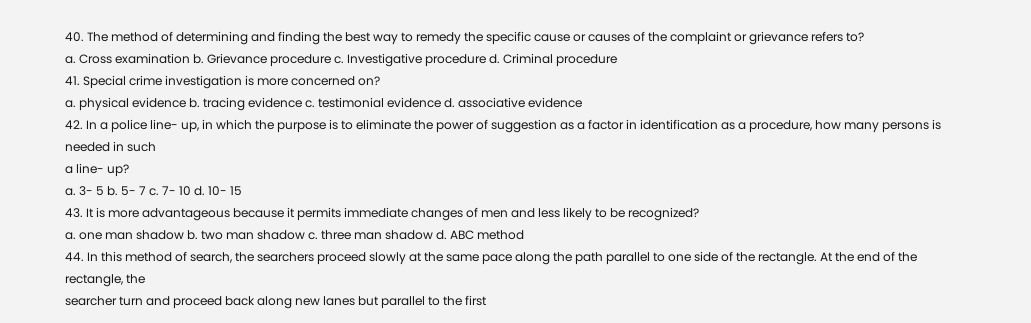40. The method of determining and finding the best way to remedy the specific cause or causes of the complaint or grievance refers to?
a. Cross examination b. Grievance procedure c. Investigative procedure d. Criminal procedure
41. Special crime investigation is more concerned on?
a. physical evidence b. tracing evidence c. testimonial evidence d. associative evidence
42. In a police line- up, in which the purpose is to eliminate the power of suggestion as a factor in identification as a procedure, how many persons is needed in such
a line- up?
a. 3- 5 b. 5- 7 c. 7- 10 d. 10- 15
43. It is more advantageous because it permits immediate changes of men and less likely to be recognized?
a. one man shadow b. two man shadow c. three man shadow d. ABC method
44. In this method of search, the searchers proceed slowly at the same pace along the path parallel to one side of the rectangle. At the end of the rectangle, the
searcher turn and proceed back along new lanes but parallel to the first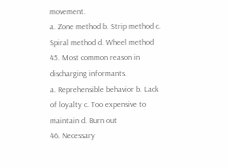movement.
a. Zone method b. Strip method c. Spiral method d. Wheel method
45. Most common reason in discharging informants.
a. Reprehensible behavior b. Lack of loyalty c. Too expensive to maintain d. Burn out
46. Necessary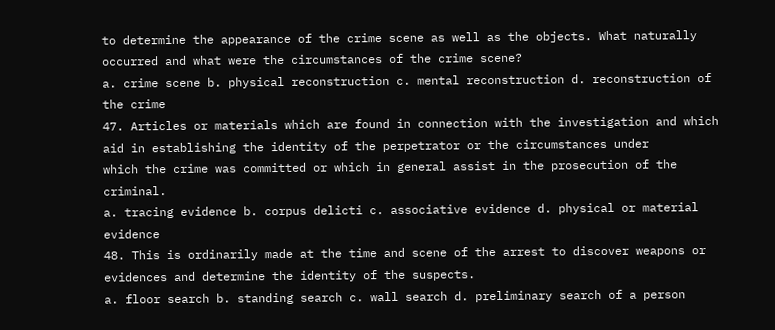to determine the appearance of the crime scene as well as the objects. What naturally occurred and what were the circumstances of the crime scene?
a. crime scene b. physical reconstruction c. mental reconstruction d. reconstruction of the crime
47. Articles or materials which are found in connection with the investigation and which aid in establishing the identity of the perpetrator or the circumstances under
which the crime was committed or which in general assist in the prosecution of the criminal.
a. tracing evidence b. corpus delicti c. associative evidence d. physical or material evidence
48. This is ordinarily made at the time and scene of the arrest to discover weapons or evidences and determine the identity of the suspects.
a. floor search b. standing search c. wall search d. preliminary search of a person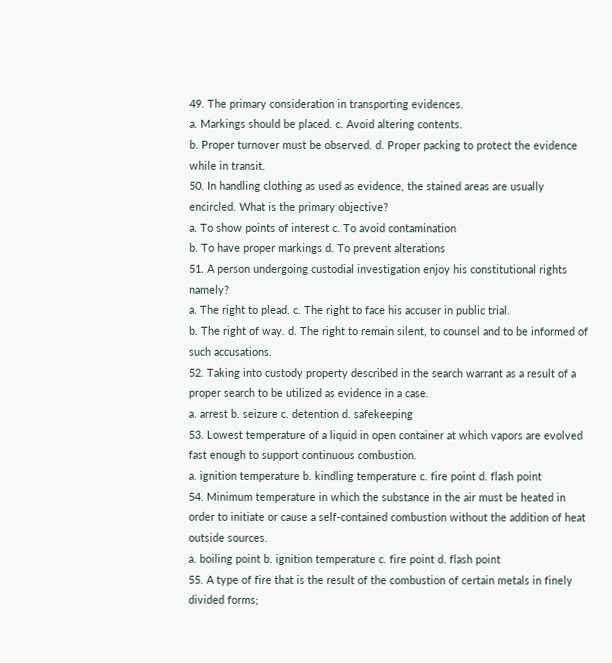49. The primary consideration in transporting evidences.
a. Markings should be placed. c. Avoid altering contents.
b. Proper turnover must be observed. d. Proper packing to protect the evidence while in transit.
50. In handling clothing as used as evidence, the stained areas are usually encircled. What is the primary objective?
a. To show points of interest c. To avoid contamination
b. To have proper markings d. To prevent alterations
51. A person undergoing custodial investigation enjoy his constitutional rights namely?
a. The right to plead. c. The right to face his accuser in public trial.
b. The right of way. d. The right to remain silent, to counsel and to be informed of such accusations.
52. Taking into custody property described in the search warrant as a result of a proper search to be utilized as evidence in a case.
a. arrest b. seizure c. detention d. safekeeping
53. Lowest temperature of a liquid in open container at which vapors are evolved fast enough to support continuous combustion.
a. ignition temperature b. kindling temperature c. fire point d. flash point
54. Minimum temperature in which the substance in the air must be heated in order to initiate or cause a self-contained combustion without the addition of heat
outside sources.
a. boiling point b. ignition temperature c. fire point d. flash point
55. A type of fire that is the result of the combustion of certain metals in finely divided forms;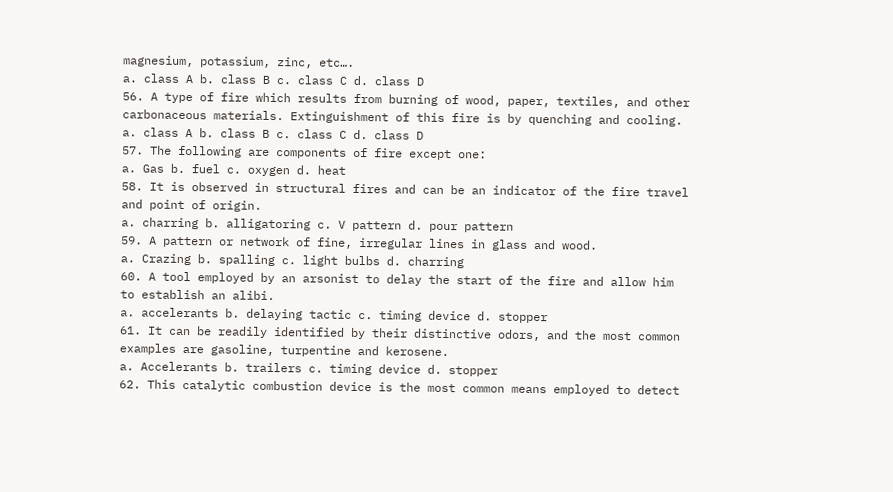magnesium, potassium, zinc, etc….
a. class A b. class B c. class C d. class D
56. A type of fire which results from burning of wood, paper, textiles, and other carbonaceous materials. Extinguishment of this fire is by quenching and cooling.
a. class A b. class B c. class C d. class D
57. The following are components of fire except one:
a. Gas b. fuel c. oxygen d. heat
58. It is observed in structural fires and can be an indicator of the fire travel and point of origin.
a. charring b. alligatoring c. V pattern d. pour pattern
59. A pattern or network of fine, irregular lines in glass and wood.
a. Crazing b. spalling c. light bulbs d. charring
60. A tool employed by an arsonist to delay the start of the fire and allow him to establish an alibi.
a. accelerants b. delaying tactic c. timing device d. stopper
61. It can be readily identified by their distinctive odors, and the most common examples are gasoline, turpentine and kerosene.
a. Accelerants b. trailers c. timing device d. stopper
62. This catalytic combustion device is the most common means employed to detect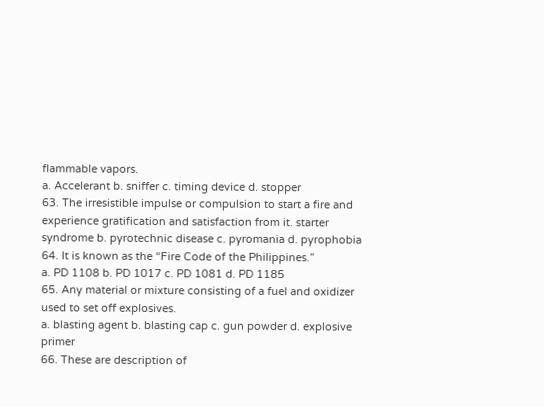flammable vapors.
a. Accelerant b. sniffer c. timing device d. stopper
63. The irresistible impulse or compulsion to start a fire and experience gratification and satisfaction from it. starter syndrome b. pyrotechnic disease c. pyromania d. pyrophobia
64. It is known as the “Fire Code of the Philippines.”
a. PD 1108 b. PD 1017 c. PD 1081 d. PD 1185
65. Any material or mixture consisting of a fuel and oxidizer used to set off explosives.
a. blasting agent b. blasting cap c. gun powder d. explosive primer
66. These are description of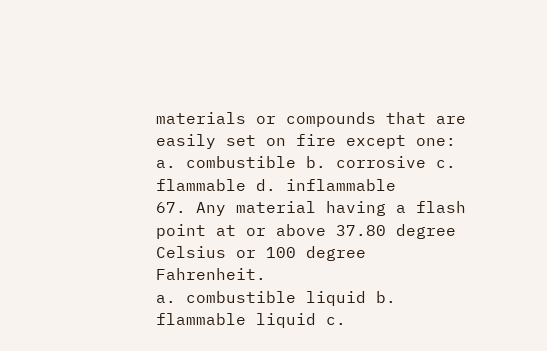materials or compounds that are easily set on fire except one:
a. combustible b. corrosive c. flammable d. inflammable
67. Any material having a flash point at or above 37.80 degree Celsius or 100 degree Fahrenheit.
a. combustible liquid b. flammable liquid c.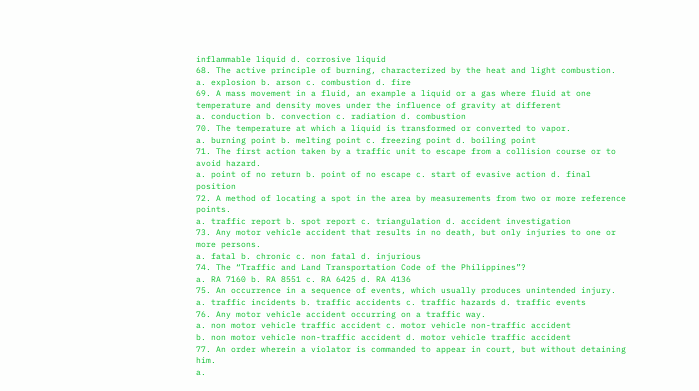inflammable liquid d. corrosive liquid
68. The active principle of burning, characterized by the heat and light combustion.
a. explosion b. arson c. combustion d. fire
69. A mass movement in a fluid, an example a liquid or a gas where fluid at one temperature and density moves under the influence of gravity at different
a. conduction b. convection c. radiation d. combustion
70. The temperature at which a liquid is transformed or converted to vapor.
a. burning point b. melting point c. freezing point d. boiling point
71. The first action taken by a traffic unit to escape from a collision course or to avoid hazard.
a. point of no return b. point of no escape c. start of evasive action d. final position
72. A method of locating a spot in the area by measurements from two or more reference points.
a. traffic report b. spot report c. triangulation d. accident investigation
73. Any motor vehicle accident that results in no death, but only injuries to one or more persons.
a. fatal b. chronic c. non fatal d. injurious
74. The “Traffic and Land Transportation Code of the Philippines”?
a. RA 7160 b. RA 8551 c. RA 6425 d. RA 4136
75. An occurrence in a sequence of events, which usually produces unintended injury.
a. traffic incidents b. traffic accidents c. traffic hazards d. traffic events
76. Any motor vehicle accident occurring on a traffic way.
a. non motor vehicle traffic accident c. motor vehicle non-traffic accident
b. non motor vehicle non-traffic accident d. motor vehicle traffic accident
77. An order wherein a violator is commanded to appear in court, but without detaining him.
a.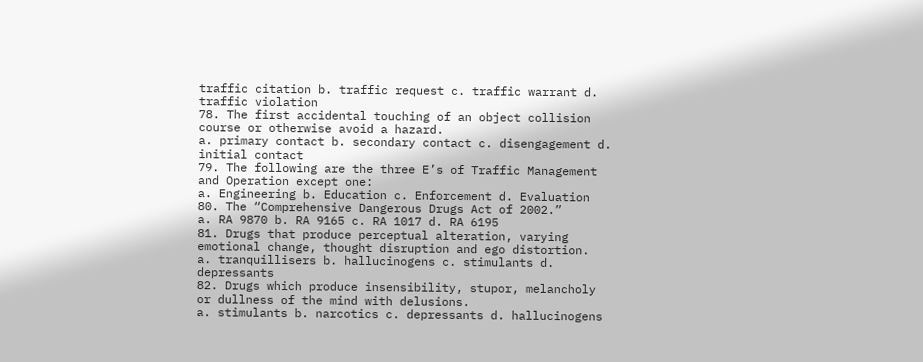traffic citation b. traffic request c. traffic warrant d. traffic violation
78. The first accidental touching of an object collision course or otherwise avoid a hazard.
a. primary contact b. secondary contact c. disengagement d. initial contact
79. The following are the three E’s of Traffic Management and Operation except one:
a. Engineering b. Education c. Enforcement d. Evaluation
80. The “Comprehensive Dangerous Drugs Act of 2002.”
a. RA 9870 b. RA 9165 c. RA 1017 d. RA 6195
81. Drugs that produce perceptual alteration, varying emotional change, thought disruption and ego distortion.
a. tranquillisers b. hallucinogens c. stimulants d. depressants
82. Drugs which produce insensibility, stupor, melancholy or dullness of the mind with delusions.
a. stimulants b. narcotics c. depressants d. hallucinogens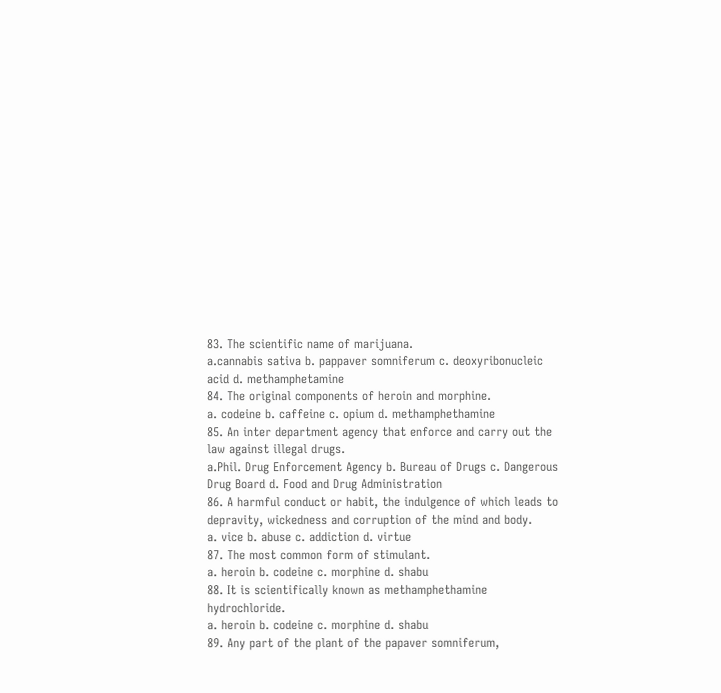83. The scientific name of marijuana.
a.cannabis sativa b. pappaver somniferum c. deoxyribonucleic acid d. methamphetamine
84. The original components of heroin and morphine.
a. codeine b. caffeine c. opium d. methamphethamine
85. An inter department agency that enforce and carry out the law against illegal drugs.
a.Phil. Drug Enforcement Agency b. Bureau of Drugs c. Dangerous Drug Board d. Food and Drug Administration
86. A harmful conduct or habit, the indulgence of which leads to depravity, wickedness and corruption of the mind and body.
a. vice b. abuse c. addiction d. virtue
87. The most common form of stimulant.
a. heroin b. codeine c. morphine d. shabu
88. It is scientifically known as methamphethamine hydrochloride.
a. heroin b. codeine c. morphine d. shabu
89. Any part of the plant of the papaver somniferum,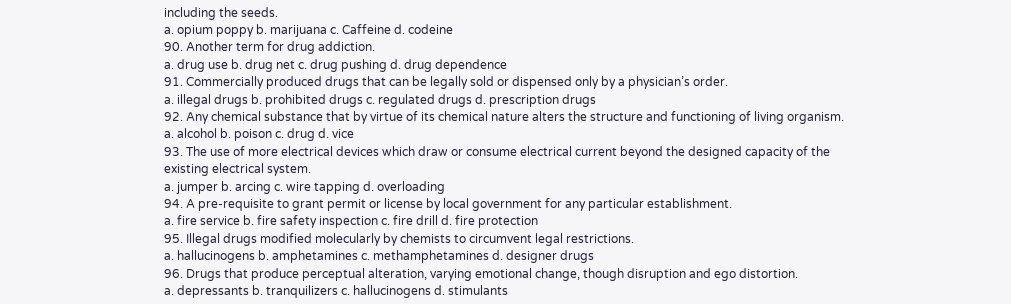including the seeds.
a. opium poppy b. marijuana c. Caffeine d. codeine
90. Another term for drug addiction.
a. drug use b. drug net c. drug pushing d. drug dependence
91. Commercially produced drugs that can be legally sold or dispensed only by a physician’s order.
a. illegal drugs b. prohibited drugs c. regulated drugs d. prescription drugs
92. Any chemical substance that by virtue of its chemical nature alters the structure and functioning of living organism.
a. alcohol b. poison c. drug d. vice
93. The use of more electrical devices which draw or consume electrical current beyond the designed capacity of the existing electrical system.
a. jumper b. arcing c. wire tapping d. overloading
94. A pre-requisite to grant permit or license by local government for any particular establishment.
a. fire service b. fire safety inspection c. fire drill d. fire protection
95. Illegal drugs modified molecularly by chemists to circumvent legal restrictions.
a. hallucinogens b. amphetamines c. methamphetamines d. designer drugs
96. Drugs that produce perceptual alteration, varying emotional change, though disruption and ego distortion.
a. depressants b. tranquilizers c. hallucinogens d. stimulants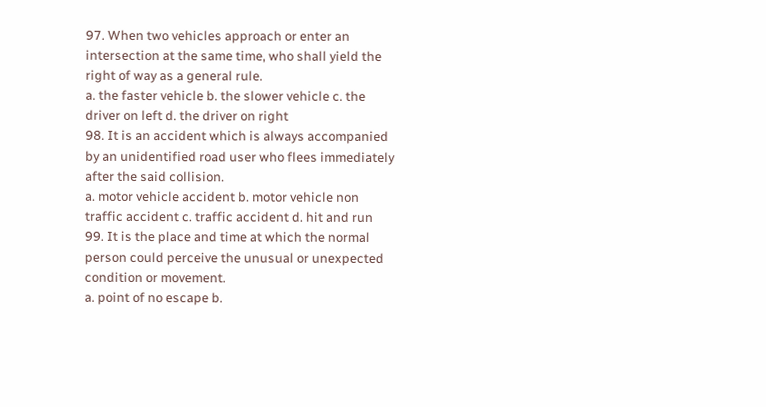97. When two vehicles approach or enter an intersection at the same time, who shall yield the right of way as a general rule.
a. the faster vehicle b. the slower vehicle c. the driver on left d. the driver on right
98. It is an accident which is always accompanied by an unidentified road user who flees immediately after the said collision.
a. motor vehicle accident b. motor vehicle non traffic accident c. traffic accident d. hit and run
99. It is the place and time at which the normal person could perceive the unusual or unexpected condition or movement.
a. point of no escape b.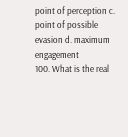point of perception c. point of possible evasion d. maximum engagement
100. What is the real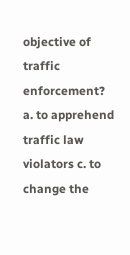objective of traffic enforcement?
a. to apprehend traffic law violators c. to change the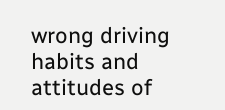wrong driving habits and attitudes of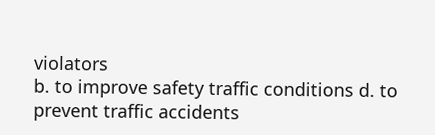violators
b. to improve safety traffic conditions d. to prevent traffic accidents